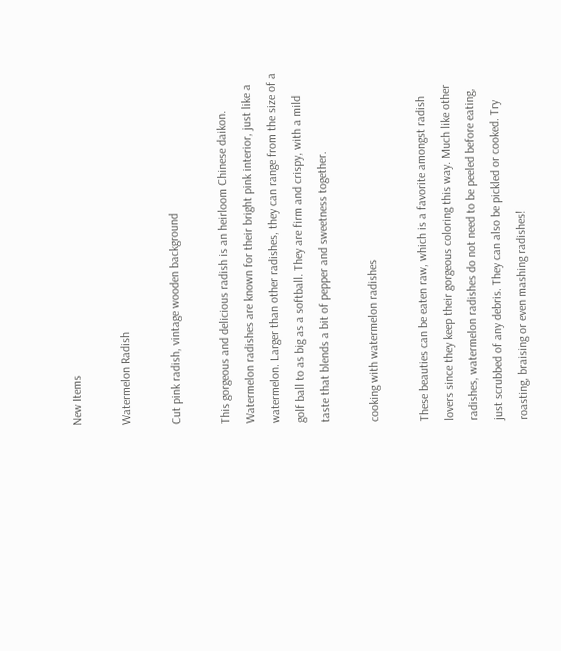New Items

Watermelon Radish

Cut pink radish, vintage wooden background

This gorgeous and delicious radish is an heirloom Chinese daikon. Watermelon radishes are known for their bright pink interior, just like a watermelon. Larger than other radishes, they can range from the size of a golf ball to as big as a softball. They are firm and crispy, with a mild taste that blends a bit of pepper and sweetness together.

cooking with watermelon radishes

These beauties can be eaten raw, which is a favorite amongst radish lovers since they keep their gorgeous coloring this way. Much like other radishes, watermelon radishes do not need to be peeled before eating, just scrubbed of any debris. They can also be pickled or cooked. Try roasting, braising or even mashing radishes!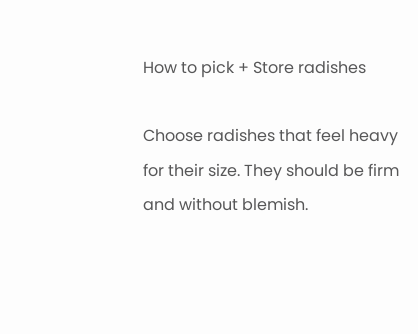How to pick + Store radishes

Choose radishes that feel heavy for their size. They should be firm and without blemish.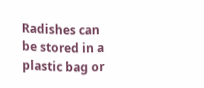Radishes can be stored in a plastic bag or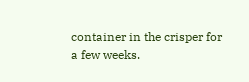container in the crisper for a few weeks.